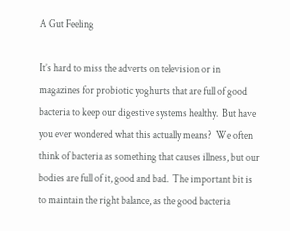A Gut Feeling

It’s hard to miss the adverts on television or in magazines for probiotic yoghurts that are full of good bacteria to keep our digestive systems healthy.  But have you ever wondered what this actually means?  We often think of bacteria as something that causes illness, but our bodies are full of it, good and bad.  The important bit is to maintain the right balance, as the good bacteria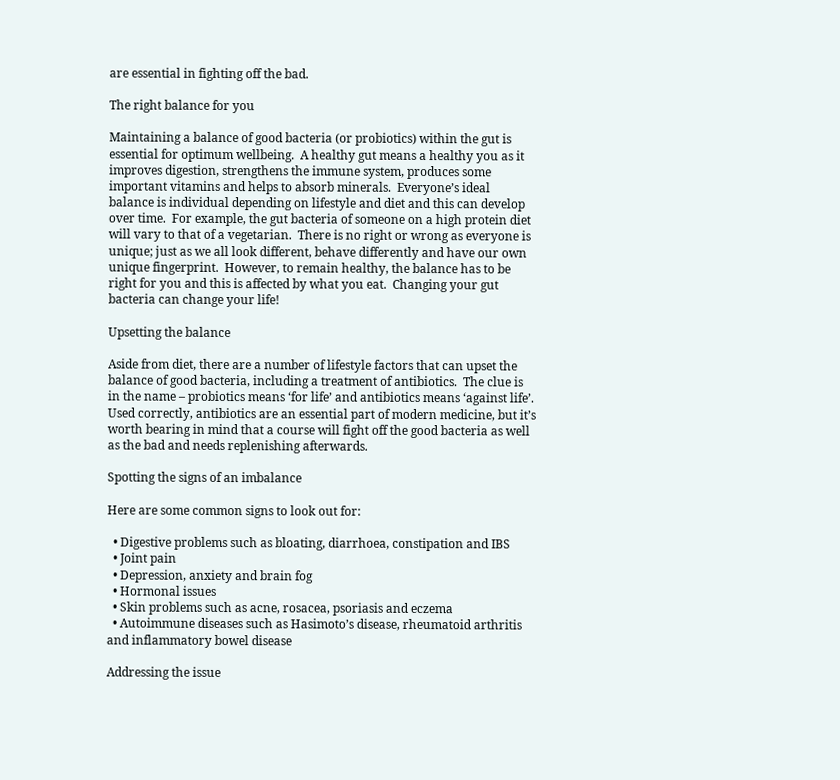are essential in fighting off the bad.

The right balance for you

Maintaining a balance of good bacteria (or probiotics) within the gut is essential for optimum wellbeing.  A healthy gut means a healthy you as it improves digestion, strengthens the immune system, produces some important vitamins and helps to absorb minerals.  Everyone’s ideal balance is individual depending on lifestyle and diet and this can develop over time.  For example, the gut bacteria of someone on a high protein diet will vary to that of a vegetarian.  There is no right or wrong as everyone is unique; just as we all look different, behave differently and have our own unique fingerprint.  However, to remain healthy, the balance has to be right for you and this is affected by what you eat.  Changing your gut bacteria can change your life!

Upsetting the balance

Aside from diet, there are a number of lifestyle factors that can upset the balance of good bacteria, including a treatment of antibiotics.  The clue is in the name – probiotics means ‘for life’ and antibiotics means ‘against life’.  Used correctly, antibiotics are an essential part of modern medicine, but it’s worth bearing in mind that a course will fight off the good bacteria as well as the bad and needs replenishing afterwards.

Spotting the signs of an imbalance

Here are some common signs to look out for:

  • Digestive problems such as bloating, diarrhoea, constipation and IBS
  • Joint pain
  • Depression, anxiety and brain fog
  • Hormonal issues
  • Skin problems such as acne, rosacea, psoriasis and eczema
  • Autoimmune diseases such as Hasimoto’s disease, rheumatoid arthritis and inflammatory bowel disease

Addressing the issue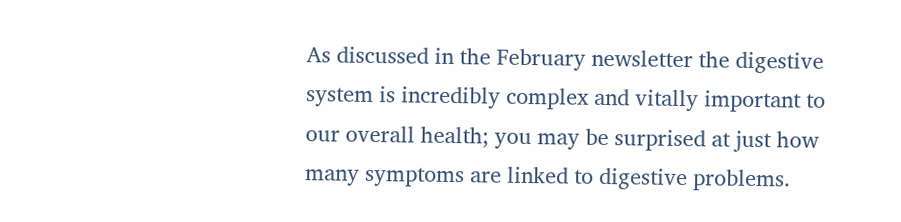As discussed in the February newsletter the digestive system is incredibly complex and vitally important to our overall health; you may be surprised at just how many symptoms are linked to digestive problems.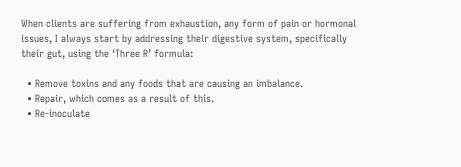When clients are suffering from exhaustion, any form of pain or hormonal issues, I always start by addressing their digestive system, specifically their gut, using the ‘Three R’ formula:

  • Remove toxins and any foods that are causing an imbalance.
  • Repair, which comes as a result of this.
  • Re-inoculate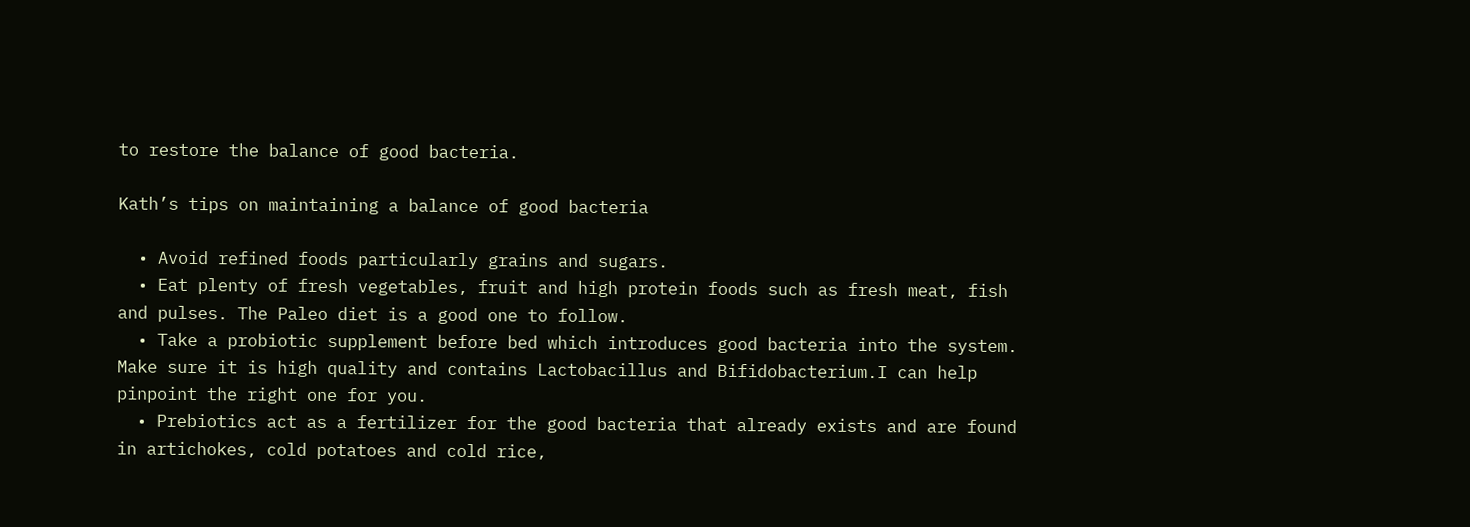to restore the balance of good bacteria.

Kath’s tips on maintaining a balance of good bacteria

  • Avoid refined foods particularly grains and sugars.
  • Eat plenty of fresh vegetables, fruit and high protein foods such as fresh meat, fish and pulses. The Paleo diet is a good one to follow.
  • Take a probiotic supplement before bed which introduces good bacteria into the system. Make sure it is high quality and contains Lactobacillus and Bifidobacterium.I can help pinpoint the right one for you.
  • Prebiotics act as a fertilizer for the good bacteria that already exists and are found in artichokes, cold potatoes and cold rice,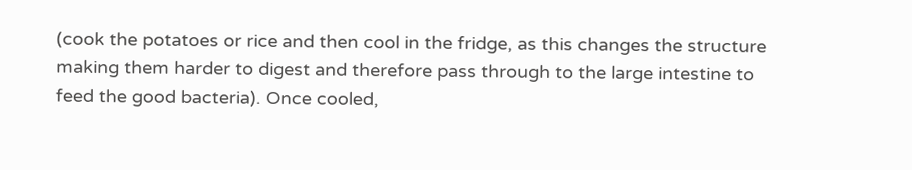(cook the potatoes or rice and then cool in the fridge, as this changes the structure making them harder to digest and therefore pass through to the large intestine to feed the good bacteria). Once cooled,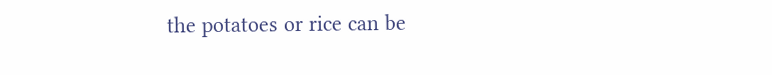the potatoes or rice can be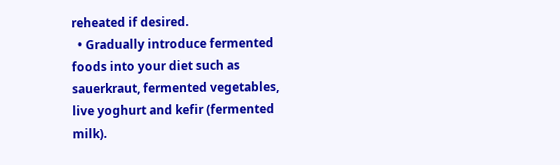reheated if desired.
  • Gradually introduce fermented foods into your diet such as sauerkraut, fermented vegetables, live yoghurt and kefir (fermented milk).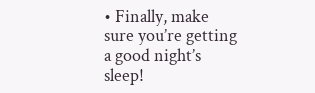• Finally, make sure you’re getting a good night’s sleep!